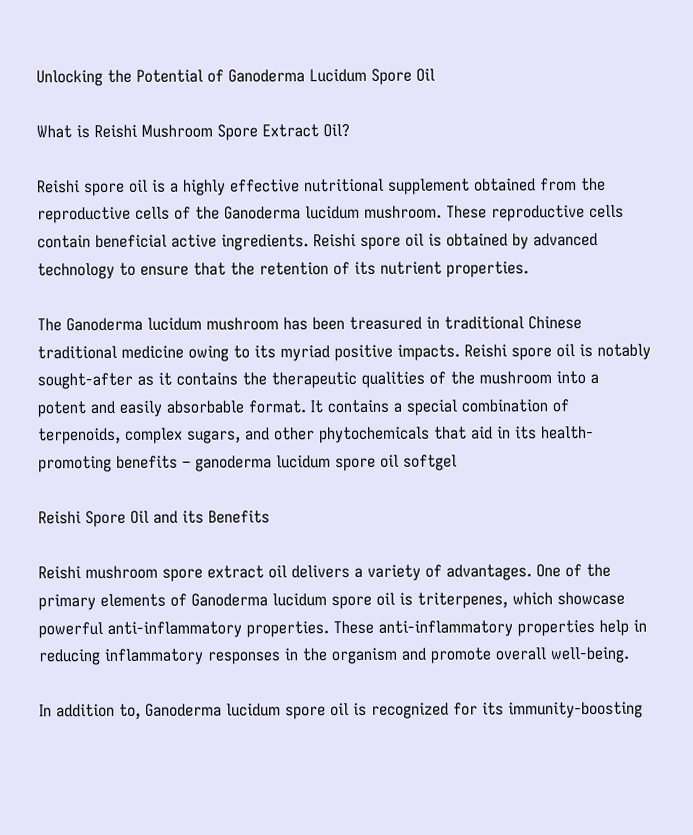Unlocking the Potential of Ganoderma Lucidum Spore Oil

What is Reishi Mushroom Spore Extract Oil?

Reishi spore oil is a highly effective nutritional supplement obtained from the reproductive cells of the Ganoderma lucidum mushroom. These reproductive cells contain beneficial active ingredients. Reishi spore oil is obtained by advanced technology to ensure that the retention of its nutrient properties.

The Ganoderma lucidum mushroom has been treasured in traditional Chinese traditional medicine owing to its myriad positive impacts. Reishi spore oil is notably sought-after as it contains the therapeutic qualities of the mushroom into a potent and easily absorbable format. It contains a special combination of terpenoids, complex sugars, and other phytochemicals that aid in its health-promoting benefits – ganoderma lucidum spore oil softgel

Reishi Spore Oil and its Benefits

Reishi mushroom spore extract oil delivers a variety of advantages. One of the primary elements of Ganoderma lucidum spore oil is triterpenes, which showcase powerful anti-inflammatory properties. These anti-inflammatory properties help in reducing inflammatory responses in the organism and promote overall well-being.

In addition to, Ganoderma lucidum spore oil is recognized for its immunity-boosting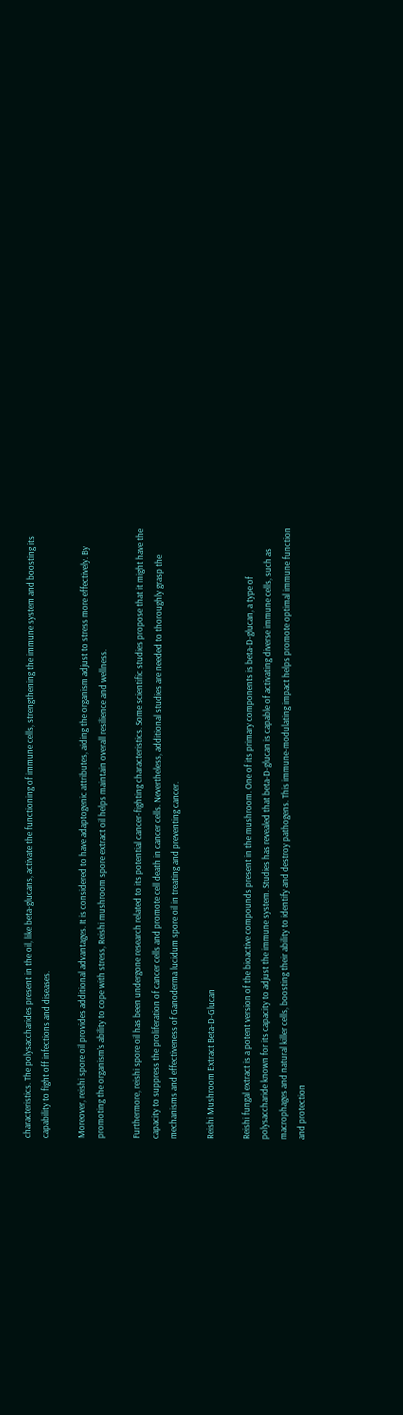characteristics. The polysaccharides present in the oil, like beta-glucans, activate the functioning of immune cells, strengthening the immune system and boosting its capability to fight off infections and diseases.

Moreover, reishi spore oil provides additional advantages. It is considered to have adaptogenic attributes, aiding the organism adjust to stress more effectively. By promoting the organism’s ability to cope with stress, Reishi mushroom spore extract oil helps maintain overall resilience and wellness.

Furthermore, reishi spore oil has been undergone research related to its potential cancer-fighting characteristics. Some scientific studies propose that it might have the capacity to suppress the proliferation of cancer cells and promote cell death in cancer cells. Nevertheless, additional studies are needed to thoroughly grasp the mechanisms and effectiveness of Ganoderma lucidum spore oil in treating and preventing cancer.

Reishi Mushroom Extract Beta-D-Glucan

Reishi fungal extract is a potent version of the bioactive compounds present in the mushroom. One of its primary components is beta-D-glucan, a type of polysaccharide known for its capacity to adjust the immune system. Studies has revealed that beta-D-glucan is capable of activating diverse immune cells, such as macrophages and natural killer cells, boosting their ability to identify and destroy pathogens. This immune-modulating impact helps promote optimal immune function and protection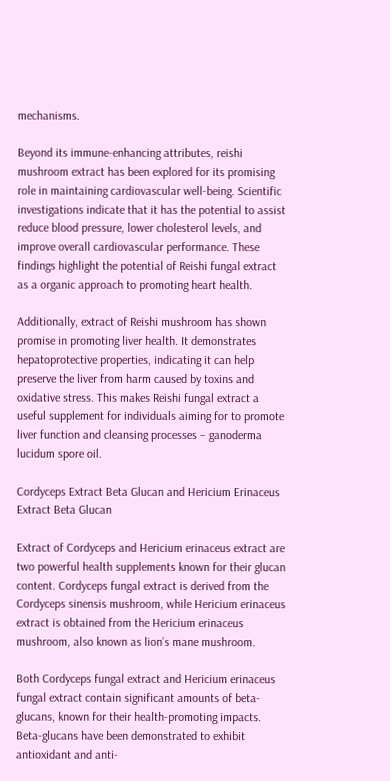mechanisms.

Beyond its immune-enhancing attributes, reishi mushroom extract has been explored for its promising role in maintaining cardiovascular well-being. Scientific investigations indicate that it has the potential to assist reduce blood pressure, lower cholesterol levels, and improve overall cardiovascular performance. These findings highlight the potential of Reishi fungal extract as a organic approach to promoting heart health.

Additionally, extract of Reishi mushroom has shown promise in promoting liver health. It demonstrates hepatoprotective properties, indicating it can help preserve the liver from harm caused by toxins and oxidative stress. This makes Reishi fungal extract a useful supplement for individuals aiming for to promote liver function and cleansing processes – ganoderma lucidum spore oil.

Cordyceps Extract Beta Glucan and Hericium Erinaceus Extract Beta Glucan

Extract of Cordyceps and Hericium erinaceus extract are two powerful health supplements known for their glucan content. Cordyceps fungal extract is derived from the Cordyceps sinensis mushroom, while Hericium erinaceus extract is obtained from the Hericium erinaceus mushroom, also known as lion’s mane mushroom.

Both Cordyceps fungal extract and Hericium erinaceus fungal extract contain significant amounts of beta-glucans, known for their health-promoting impacts. Beta-glucans have been demonstrated to exhibit antioxidant and anti-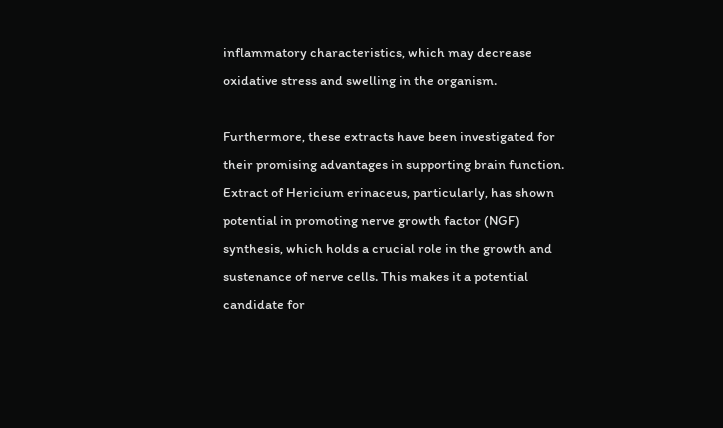inflammatory characteristics, which may decrease oxidative stress and swelling in the organism.

Furthermore, these extracts have been investigated for their promising advantages in supporting brain function. Extract of Hericium erinaceus, particularly, has shown potential in promoting nerve growth factor (NGF) synthesis, which holds a crucial role in the growth and sustenance of nerve cells. This makes it a potential candidate for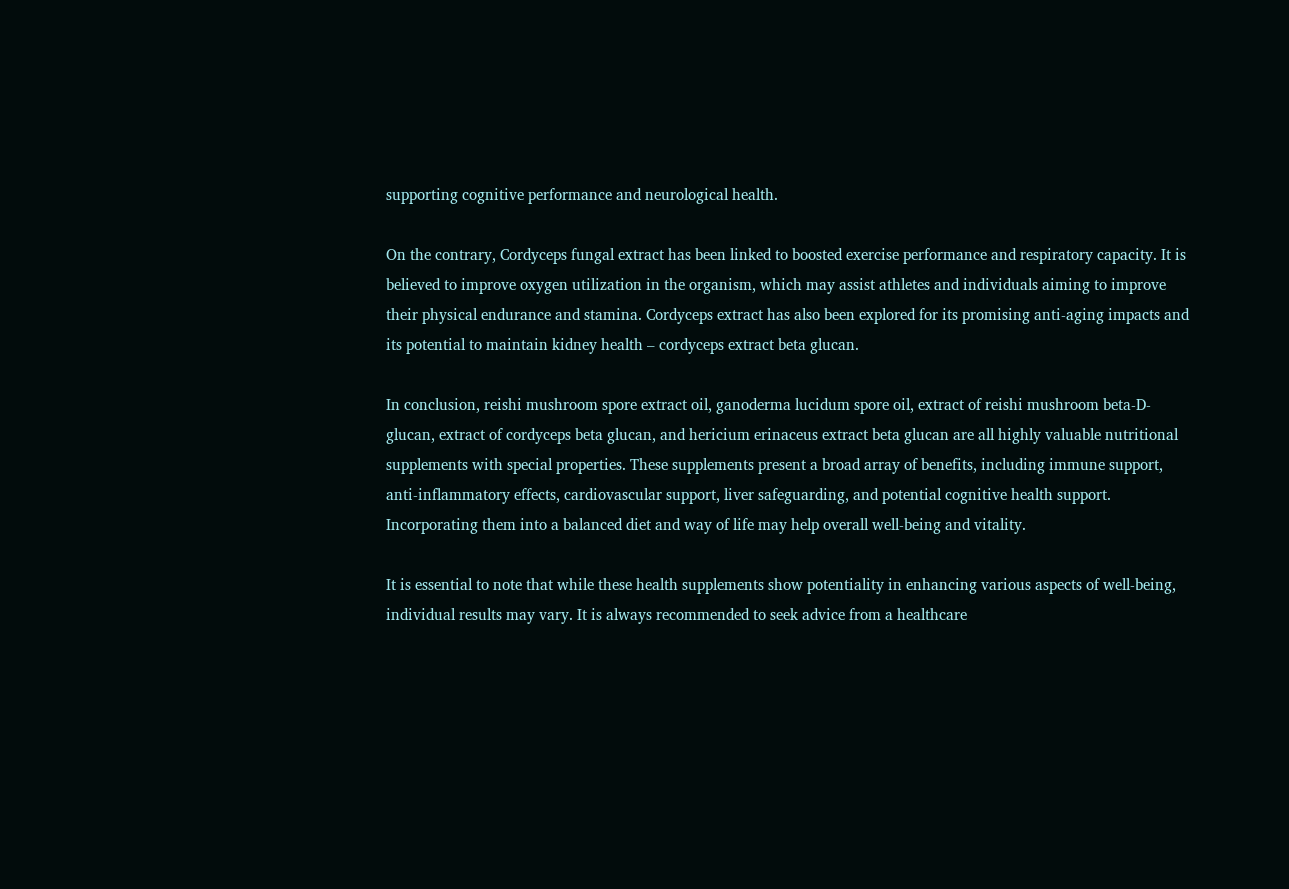supporting cognitive performance and neurological health.

On the contrary, Cordyceps fungal extract has been linked to boosted exercise performance and respiratory capacity. It is believed to improve oxygen utilization in the organism, which may assist athletes and individuals aiming to improve their physical endurance and stamina. Cordyceps extract has also been explored for its promising anti-aging impacts and its potential to maintain kidney health – cordyceps extract beta glucan.

In conclusion, reishi mushroom spore extract oil, ganoderma lucidum spore oil, extract of reishi mushroom beta-D-glucan, extract of cordyceps beta glucan, and hericium erinaceus extract beta glucan are all highly valuable nutritional supplements with special properties. These supplements present a broad array of benefits, including immune support, anti-inflammatory effects, cardiovascular support, liver safeguarding, and potential cognitive health support. Incorporating them into a balanced diet and way of life may help overall well-being and vitality.

It is essential to note that while these health supplements show potentiality in enhancing various aspects of well-being, individual results may vary. It is always recommended to seek advice from a healthcare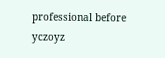professional before yczoyz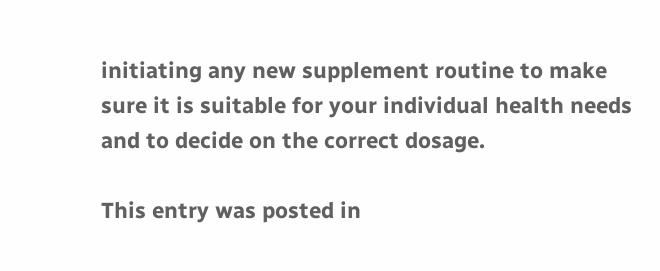initiating any new supplement routine to make sure it is suitable for your individual health needs and to decide on the correct dosage.

This entry was posted in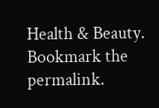Health & Beauty. Bookmark the permalink.